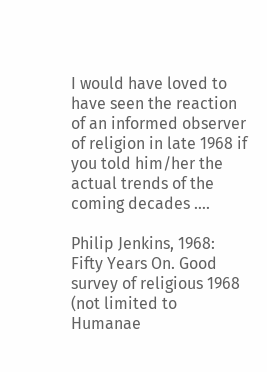I would have loved to have seen the reaction of an informed observer of religion in late 1968 if you told him/her the actual trends of the coming decades ….

Philip Jenkins, 1968: Fifty Years On. Good survey of religious 1968 (not limited to Humanae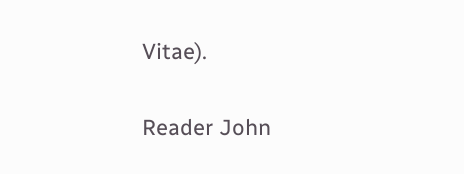Vitae).

Reader John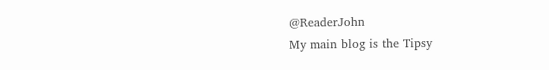@ReaderJohn
My main blog is the Tipsy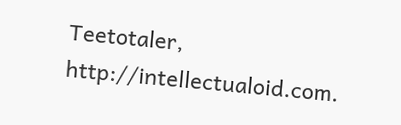Teetotaler, http://intellectualoid.com.